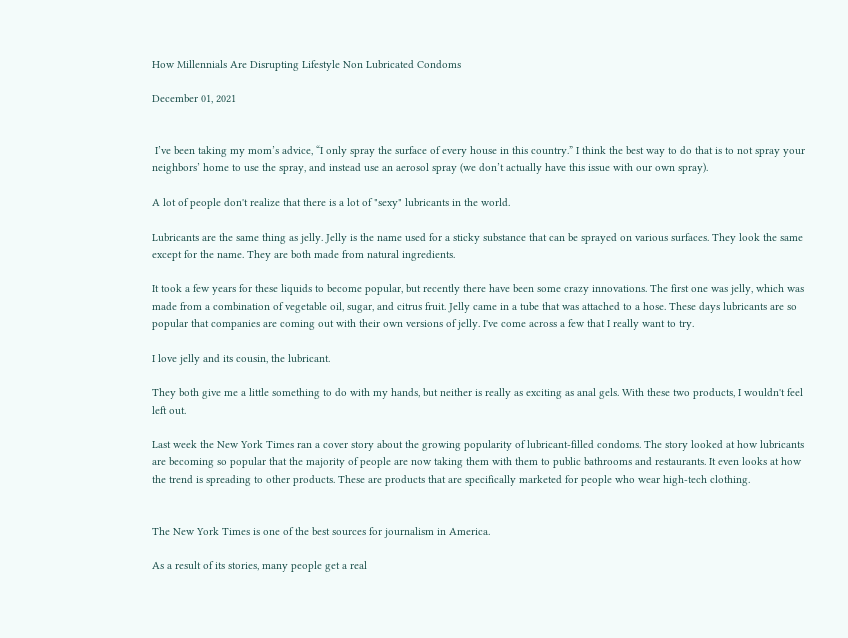How Millennials Are Disrupting Lifestyle Non Lubricated Condoms

December 01, 2021


 I’ve been taking my mom’s advice, “I only spray the surface of every house in this country.” I think the best way to do that is to not spray your neighbors’ home to use the spray, and instead use an aerosol spray (we don’t actually have this issue with our own spray).

A lot of people don't realize that there is a lot of "sexy" lubricants in the world.

Lubricants are the same thing as jelly. Jelly is the name used for a sticky substance that can be sprayed on various surfaces. They look the same except for the name. They are both made from natural ingredients.

It took a few years for these liquids to become popular, but recently there have been some crazy innovations. The first one was jelly, which was made from a combination of vegetable oil, sugar, and citrus fruit. Jelly came in a tube that was attached to a hose. These days lubricants are so popular that companies are coming out with their own versions of jelly. I've come across a few that I really want to try.

I love jelly and its cousin, the lubricant.

They both give me a little something to do with my hands, but neither is really as exciting as anal gels. With these two products, I wouldn't feel left out.

Last week the New York Times ran a cover story about the growing popularity of lubricant-filled condoms. The story looked at how lubricants are becoming so popular that the majority of people are now taking them with them to public bathrooms and restaurants. It even looks at how the trend is spreading to other products. These are products that are specifically marketed for people who wear high-tech clothing.


The New York Times is one of the best sources for journalism in America.

As a result of its stories, many people get a real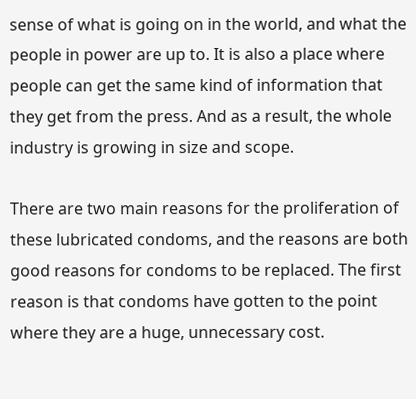sense of what is going on in the world, and what the people in power are up to. It is also a place where people can get the same kind of information that they get from the press. And as a result, the whole industry is growing in size and scope.

There are two main reasons for the proliferation of these lubricated condoms, and the reasons are both good reasons for condoms to be replaced. The first reason is that condoms have gotten to the point where they are a huge, unnecessary cost.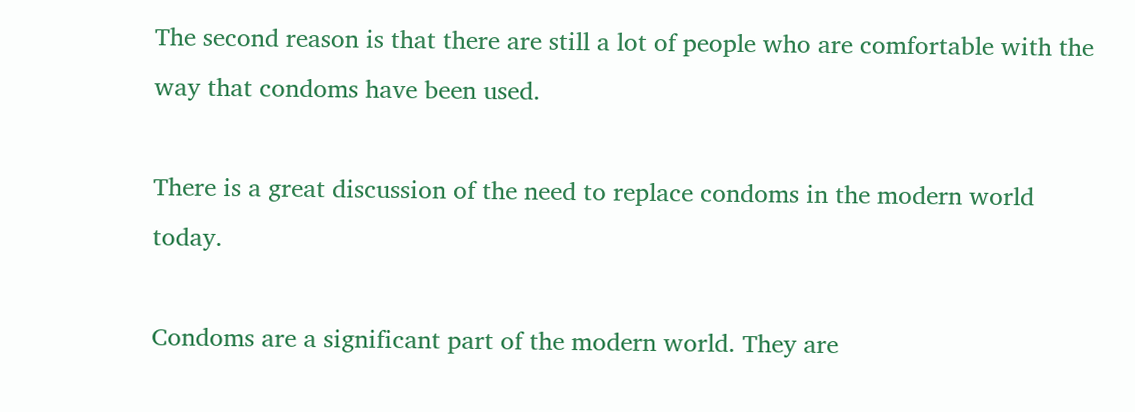The second reason is that there are still a lot of people who are comfortable with the way that condoms have been used.

There is a great discussion of the need to replace condoms in the modern world today.

Condoms are a significant part of the modern world. They are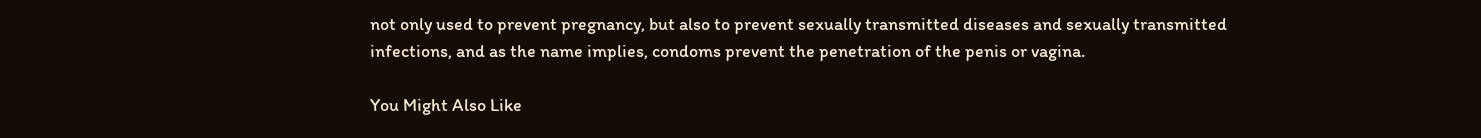not only used to prevent pregnancy, but also to prevent sexually transmitted diseases and sexually transmitted infections, and as the name implies, condoms prevent the penetration of the penis or vagina.

You Might Also Like